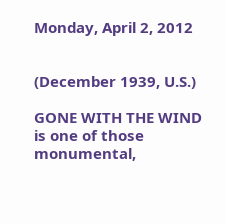Monday, April 2, 2012


(December 1939, U.S.)

GONE WITH THE WIND is one of those monumental,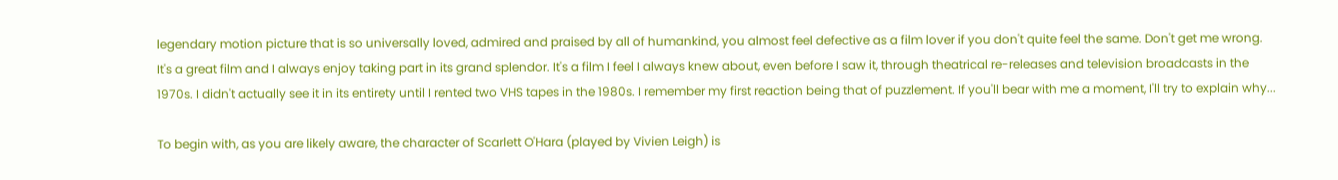legendary motion picture that is so universally loved, admired and praised by all of humankind, you almost feel defective as a film lover if you don't quite feel the same. Don't get me wrong. It's a great film and I always enjoy taking part in its grand splendor. It's a film I feel I always knew about, even before I saw it, through theatrical re-releases and television broadcasts in the 1970s. I didn't actually see it in its entirety until I rented two VHS tapes in the 1980s. I remember my first reaction being that of puzzlement. If you'll bear with me a moment, I'll try to explain why...

To begin with, as you are likely aware, the character of Scarlett O'Hara (played by Vivien Leigh) is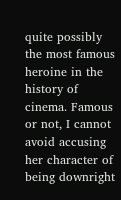quite possibly the most famous heroine in the history of cinema. Famous or not, I cannot avoid accusing her character of being downright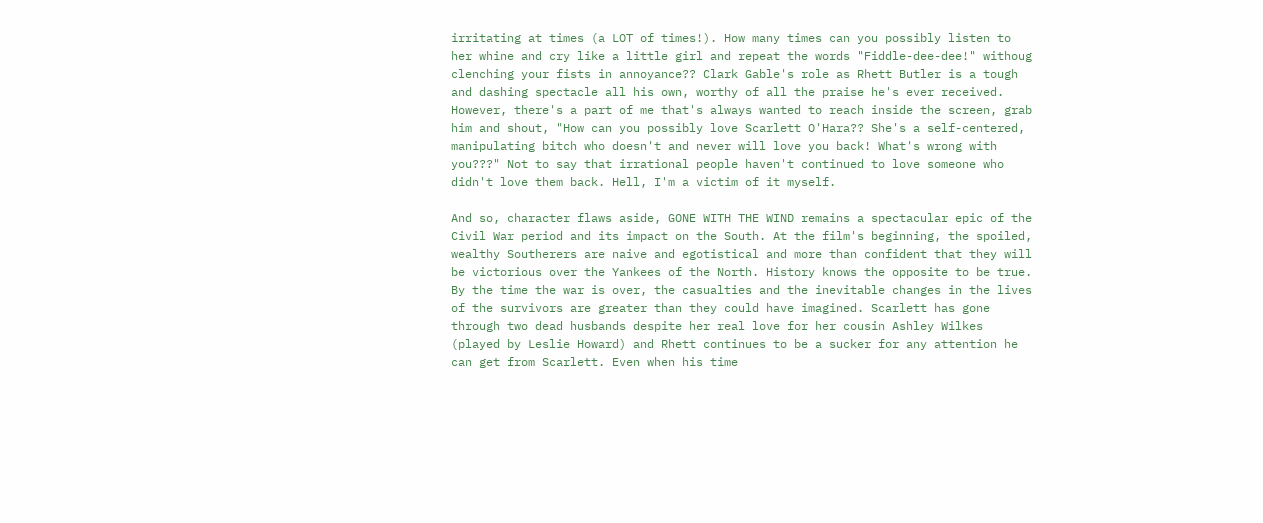irritating at times (a LOT of times!). How many times can you possibly listen to her whine and cry like a little girl and repeat the words "Fiddle-dee-dee!" withoug clenching your fists in annoyance?? Clark Gable's role as Rhett Butler is a tough and dashing spectacle all his own, worthy of all the praise he's ever received. However, there's a part of me that's always wanted to reach inside the screen, grab him and shout, "How can you possibly love Scarlett O'Hara?? She's a self-centered, manipulating bitch who doesn't and never will love you back! What's wrong with you???" Not to say that irrational people haven't continued to love someone who didn't love them back. Hell, I'm a victim of it myself.

And so, character flaws aside, GONE WITH THE WIND remains a spectacular epic of the Civil War period and its impact on the South. At the film's beginning, the spoiled, wealthy Southerers are naive and egotistical and more than confident that they will be victorious over the Yankees of the North. History knows the opposite to be true. By the time the war is over, the casualties and the inevitable changes in the lives of the survivors are greater than they could have imagined. Scarlett has gone through two dead husbands despite her real love for her cousin Ashley Wilkes (played by Leslie Howard) and Rhett continues to be a sucker for any attention he can get from Scarlett. Even when his time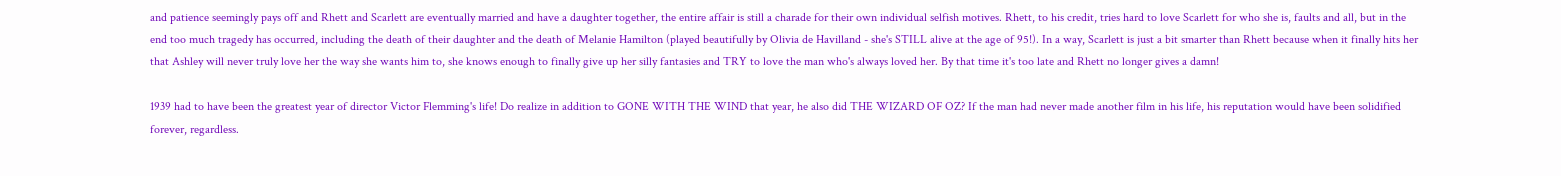and patience seemingly pays off and Rhett and Scarlett are eventually married and have a daughter together, the entire affair is still a charade for their own individual selfish motives. Rhett, to his credit, tries hard to love Scarlett for who she is, faults and all, but in the end too much tragedy has occurred, including the death of their daughter and the death of Melanie Hamilton (played beautifully by Olivia de Havilland - she's STILL alive at the age of 95!). In a way, Scarlett is just a bit smarter than Rhett because when it finally hits her that Ashley will never truly love her the way she wants him to, she knows enough to finally give up her silly fantasies and TRY to love the man who's always loved her. By that time it's too late and Rhett no longer gives a damn!

1939 had to have been the greatest year of director Victor Flemming's life! Do realize in addition to GONE WITH THE WIND that year, he also did THE WIZARD OF OZ? If the man had never made another film in his life, his reputation would have been solidified forever, regardless.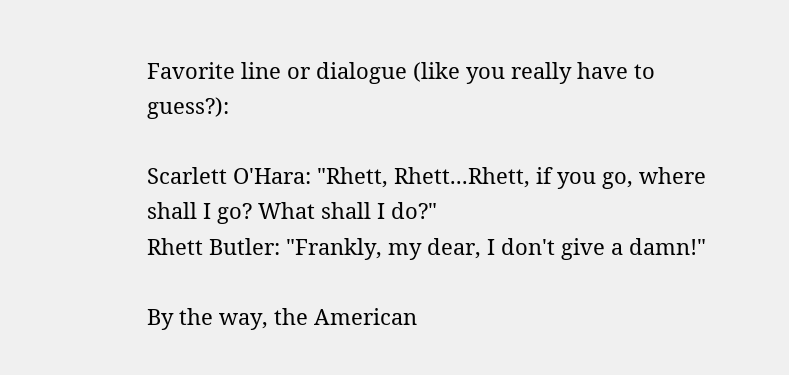Favorite line or dialogue (like you really have to guess?):

Scarlett O'Hara: "Rhett, Rhett...Rhett, if you go, where shall I go? What shall I do?"
Rhett Butler: "Frankly, my dear, I don't give a damn!"

By the way, the American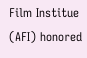Film Institue (AFI) honored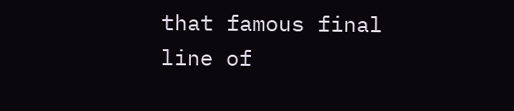that famous final line of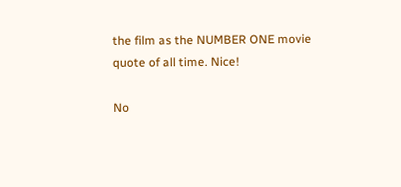the film as the NUMBER ONE movie quote of all time. Nice!

No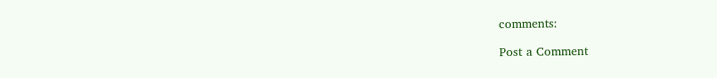comments:

Post a Comment